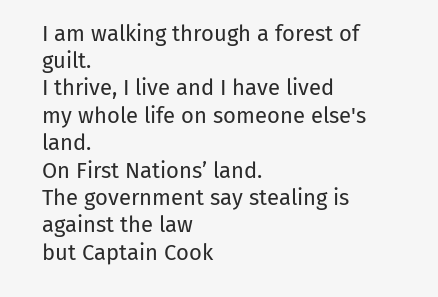I am walking through a forest of guilt.
I thrive, I live and I have lived
my whole life on someone else's land.
On First Nations’ land.
The government say stealing is against the law
but Captain Cook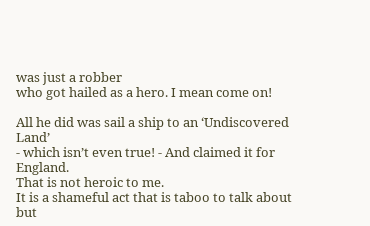was just a robber
who got hailed as a hero. I mean come on!

All he did was sail a ship to an ‘Undiscovered Land’
- which isn’t even true! - And claimed it for England.
That is not heroic to me.
It is a shameful act that is taboo to talk about
but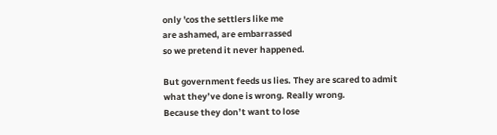only 'cos the settlers like me
are ashamed, are embarrassed
so we pretend it never happened.

But government feeds us lies. They are scared to admit
what they’ve done is wrong. Really wrong.
Because they don’t want to lose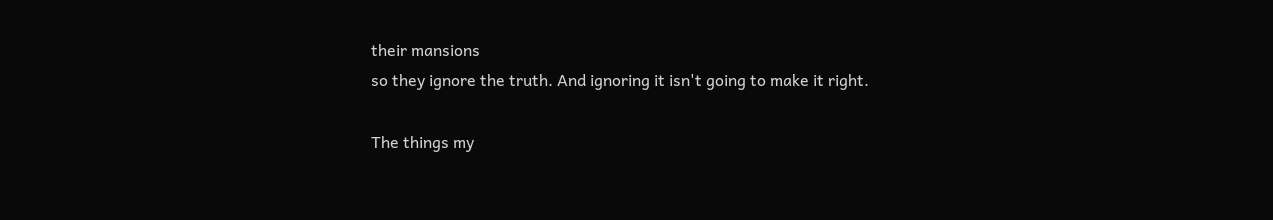their mansions
so they ignore the truth. And ignoring it isn't going to make it right.

The things my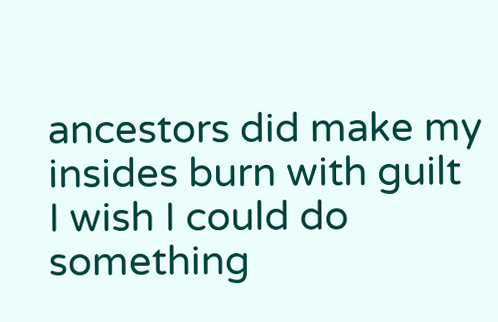ancestors did make my insides burn with guilt
I wish I could do something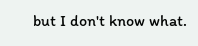but I don't know what.